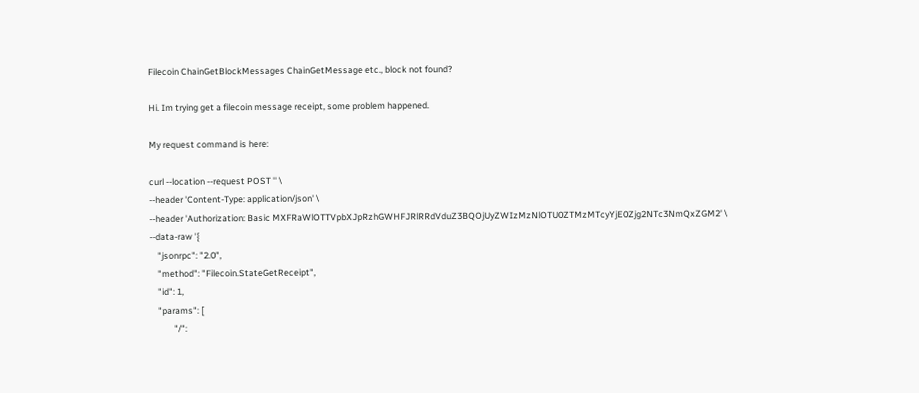Filecoin ChainGetBlockMessages ChainGetMessage etc., block not found?

Hi. Im trying get a filecoin message receipt, some problem happened.

My request command is here:

curl --location --request POST '' \
--header 'Content-Type: application/json' \
--header 'Authorization: Basic MXFRaWlOTTVpbXJpRzhGWHFJRlRRdVduZ3BQOjUyZWIzMzNlOTU0ZTMzMTcyYjE0Zjg2NTc3NmQxZGM2' \
--data-raw '{
    "jsonrpc": "2.0",
    "method": "Filecoin.StateGetReceipt",
    "id": 1,
    "params": [
            "/":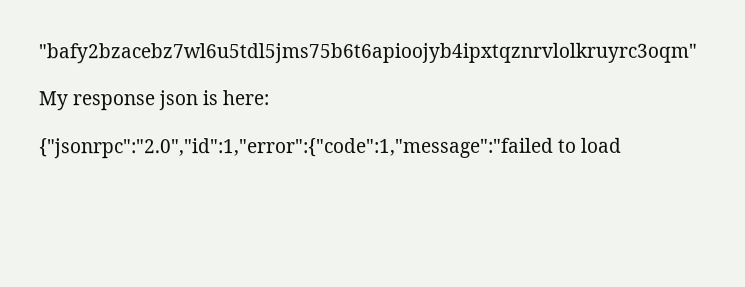"bafy2bzacebz7wl6u5tdl5jms75b6t6apioojyb4ipxtqznrvlolkruyrc3oqm"

My response json is here:

{"jsonrpc":"2.0","id":1,"error":{"code":1,"message":"failed to load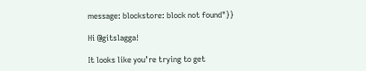message: blockstore: block not found"}}

Hi @gitslagga!

It looks like you’re trying to get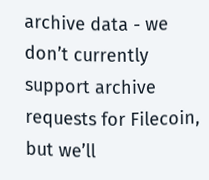archive data - we don’t currently support archive requests for Filecoin, but we’ll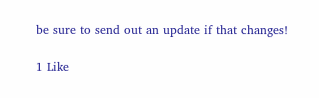be sure to send out an update if that changes!

1 Like